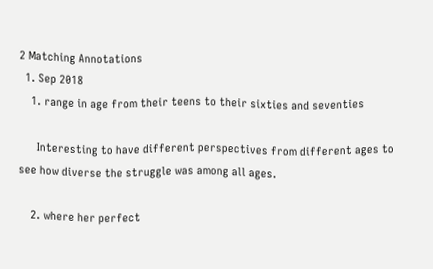2 Matching Annotations
  1. Sep 2018
    1. range in age from their teens to their sixties and seventies

      Interesting to have different perspectives from different ages to see how diverse the struggle was among all ages.

    2. where her perfect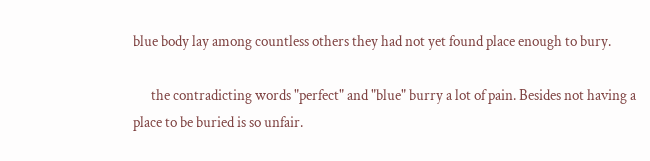blue body lay among countless others they had not yet found place enough to bury.

      the contradicting words "perfect" and "blue" burry a lot of pain. Besides not having a place to be buried is so unfair.